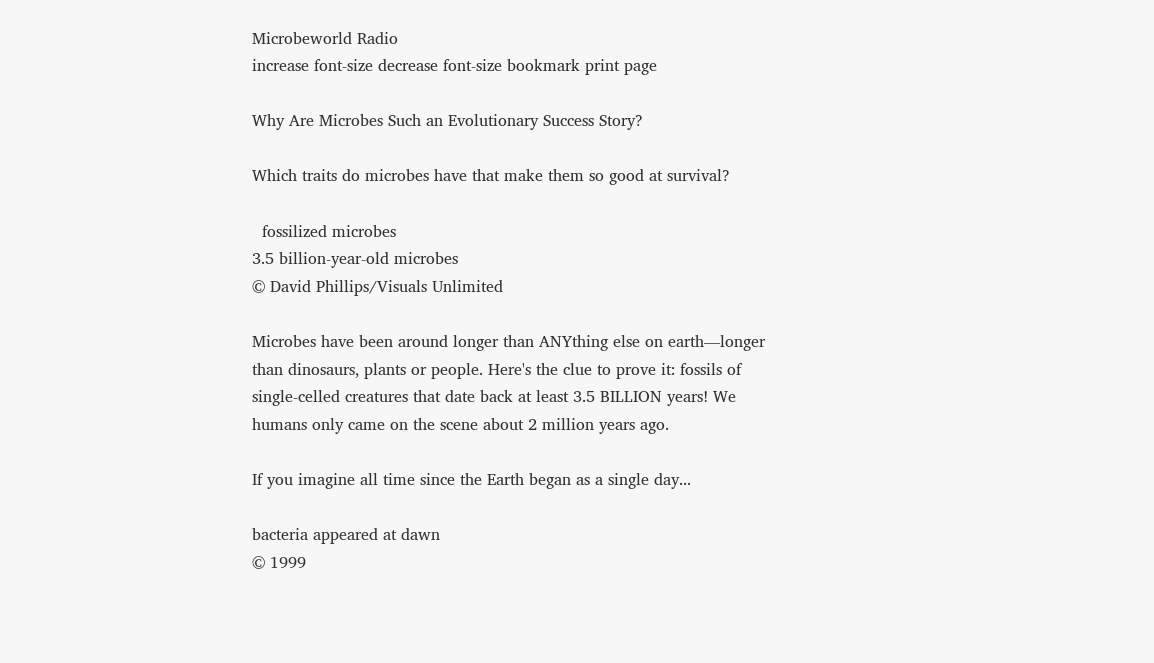Microbeworld Radio
increase font-size decrease font-size bookmark print page

Why Are Microbes Such an Evolutionary Success Story?

Which traits do microbes have that make them so good at survival?

  fossilized microbes
3.5 billion-year-old microbes
© David Phillips/Visuals Unlimited

Microbes have been around longer than ANYthing else on earth—longer than dinosaurs, plants or people. Here's the clue to prove it: fossils of single-celled creatures that date back at least 3.5 BILLION years! We humans only came on the scene about 2 million years ago.

If you imagine all time since the Earth began as a single day...

bacteria appeared at dawn
© 1999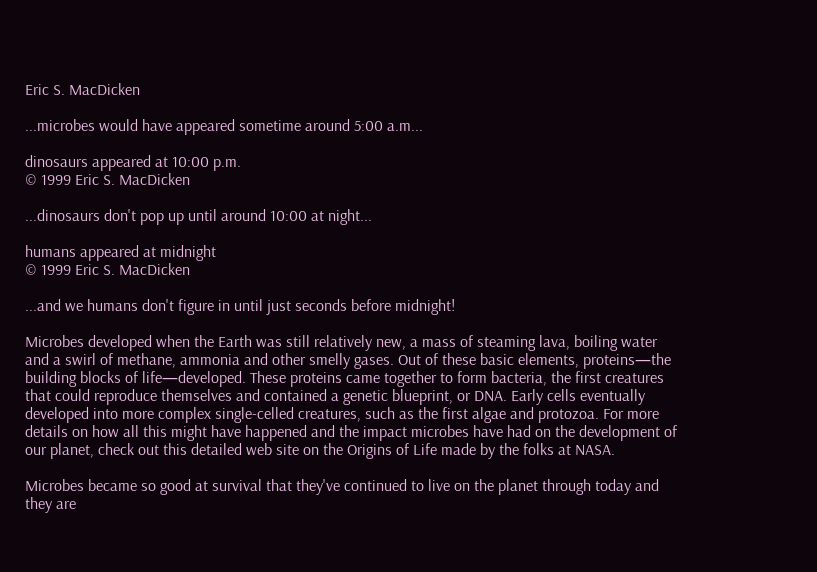Eric S. MacDicken

...microbes would have appeared sometime around 5:00 a.m...

dinosaurs appeared at 10:00 p.m.
© 1999 Eric S. MacDicken

...dinosaurs don't pop up until around 10:00 at night...

humans appeared at midnight
© 1999 Eric S. MacDicken

...and we humans don't figure in until just seconds before midnight!

Microbes developed when the Earth was still relatively new, a mass of steaming lava, boiling water and a swirl of methane, ammonia and other smelly gases. Out of these basic elements, proteins—the building blocks of life—developed. These proteins came together to form bacteria, the first creatures that could reproduce themselves and contained a genetic blueprint, or DNA. Early cells eventually developed into more complex single-celled creatures, such as the first algae and protozoa. For more details on how all this might have happened and the impact microbes have had on the development of our planet, check out this detailed web site on the Origins of Life made by the folks at NASA.

Microbes became so good at survival that they've continued to live on the planet through today and they are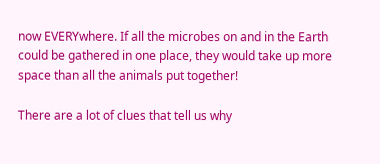now EVERYwhere. If all the microbes on and in the Earth could be gathered in one place, they would take up more space than all the animals put together!

There are a lot of clues that tell us why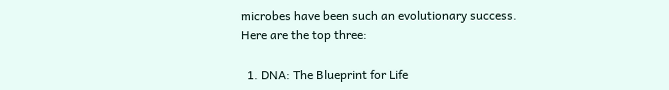microbes have been such an evolutionary success. Here are the top three:

  1. DNA: The Blueprint for Life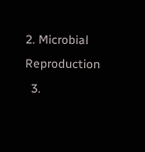2. Microbial Reproduction
  3.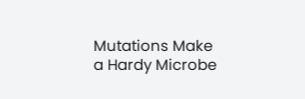Mutations Make a Hardy Microbe